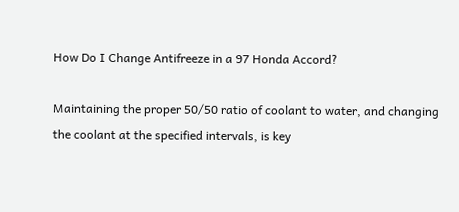How Do I Change Antifreeze in a 97 Honda Accord?

Maintaining the proper 50/50 ratio of coolant to water, and changing the coolant at the specified intervals, is key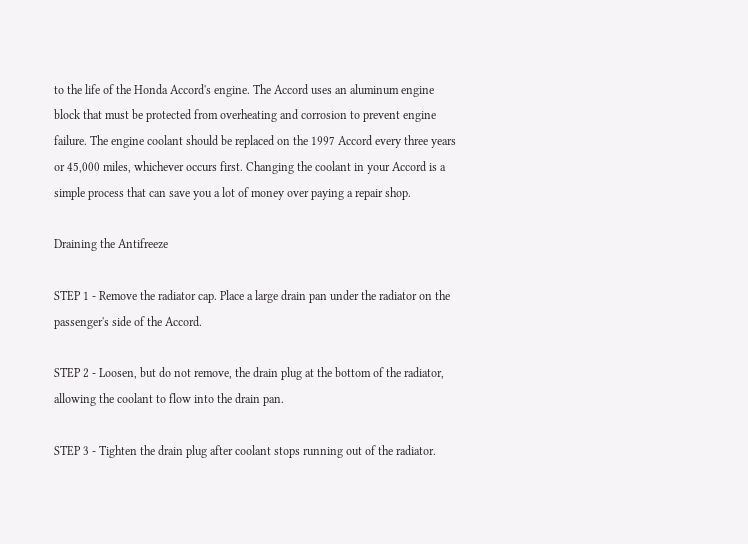to the life of the Honda Accord's engine. The Accord uses an aluminum engine block that must be protected from overheating and corrosion to prevent engine failure. The engine coolant should be replaced on the 1997 Accord every three years or 45,000 miles, whichever occurs first. Changing the coolant in your Accord is a simple process that can save you a lot of money over paying a repair shop.

Draining the Antifreeze

STEP 1 - Remove the radiator cap. Place a large drain pan under the radiator on the passenger's side of the Accord.

STEP 2 - Loosen, but do not remove, the drain plug at the bottom of the radiator, allowing the coolant to flow into the drain pan.

STEP 3 - Tighten the drain plug after coolant stops running out of the radiator.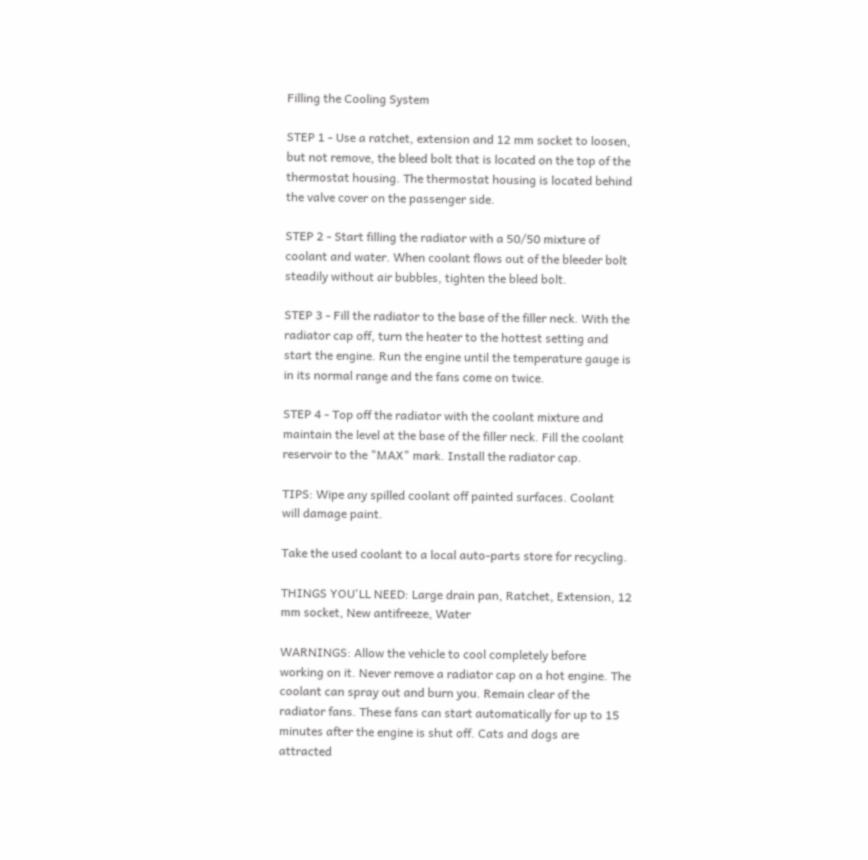Filling the Cooling System

STEP 1 - Use a ratchet, extension and 12 mm socket to loosen, but not remove, the bleed bolt that is located on the top of the thermostat housing. The thermostat housing is located behind the valve cover on the passenger side.

STEP 2 - Start filling the radiator with a 50/50 mixture of coolant and water. When coolant flows out of the bleeder bolt steadily without air bubbles, tighten the bleed bolt.

STEP 3 - Fill the radiator to the base of the filler neck. With the radiator cap off, turn the heater to the hottest setting and start the engine. Run the engine until the temperature gauge is in its normal range and the fans come on twice.

STEP 4 - Top off the radiator with the coolant mixture and maintain the level at the base of the filler neck. Fill the coolant reservoir to the "MAX" mark. Install the radiator cap.

TIPS: Wipe any spilled coolant off painted surfaces. Coolant will damage paint.

Take the used coolant to a local auto-parts store for recycling.

THINGS YOU'LL NEED: Large drain pan, Ratchet, Extension, 12 mm socket, New antifreeze, Water

WARNINGS: Allow the vehicle to cool completely before working on it. Never remove a radiator cap on a hot engine. The coolant can spray out and burn you. Remain clear of the radiator fans. These fans can start automatically for up to 15 minutes after the engine is shut off. Cats and dogs are attracted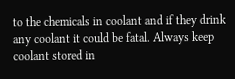to the chemicals in coolant and if they drink any coolant it could be fatal. Always keep coolant stored in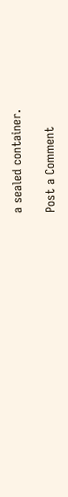a sealed container.

Post a Comment